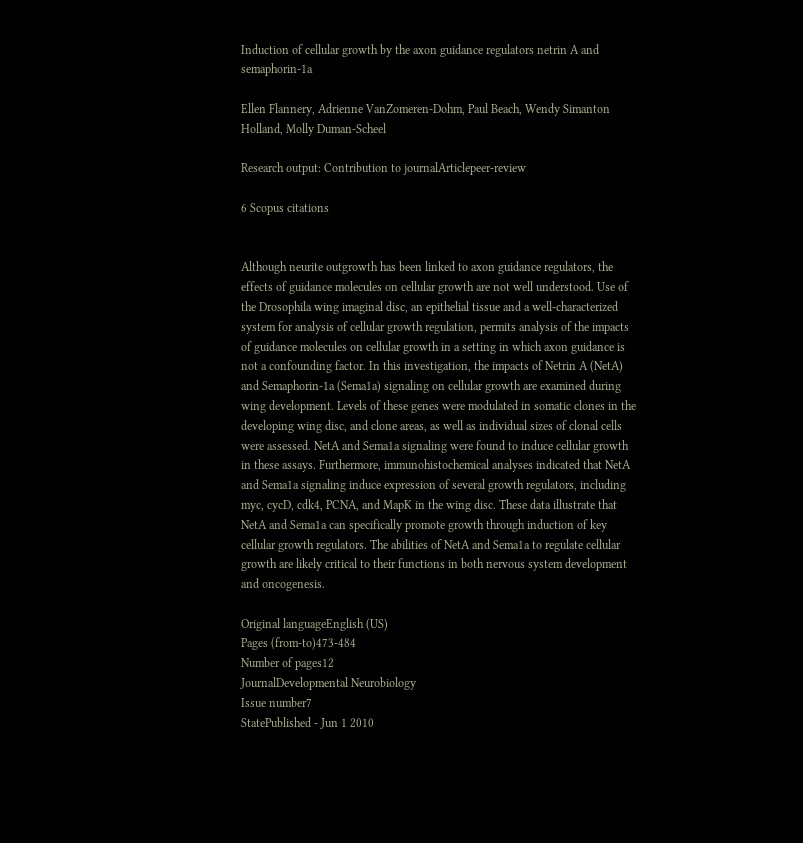Induction of cellular growth by the axon guidance regulators netrin A and semaphorin-1a

Ellen Flannery, Adrienne VanZomeren-Dohm, Paul Beach, Wendy Simanton Holland, Molly Duman-Scheel

Research output: Contribution to journalArticlepeer-review

6 Scopus citations


Although neurite outgrowth has been linked to axon guidance regulators, the effects of guidance molecules on cellular growth are not well understood. Use of the Drosophila wing imaginal disc, an epithelial tissue and a well-characterized system for analysis of cellular growth regulation, permits analysis of the impacts of guidance molecules on cellular growth in a setting in which axon guidance is not a confounding factor. In this investigation, the impacts of Netrin A (NetA) and Semaphorin-1a (Sema1a) signaling on cellular growth are examined during wing development. Levels of these genes were modulated in somatic clones in the developing wing disc, and clone areas, as well as individual sizes of clonal cells were assessed. NetA and Sema1a signaling were found to induce cellular growth in these assays. Furthermore, immunohistochemical analyses indicated that NetA and Sema1a signaling induce expression of several growth regulators, including myc, cycD, cdk4, PCNA, and MapK in the wing disc. These data illustrate that NetA and Sema1a can specifically promote growth through induction of key cellular growth regulators. The abilities of NetA and Sema1a to regulate cellular growth are likely critical to their functions in both nervous system development and oncogenesis.

Original languageEnglish (US)
Pages (from-to)473-484
Number of pages12
JournalDevelopmental Neurobiology
Issue number7
StatePublished - Jun 1 2010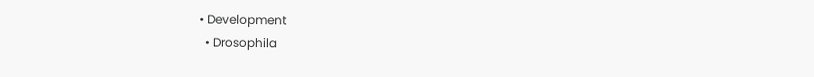• Development
  • Drosophila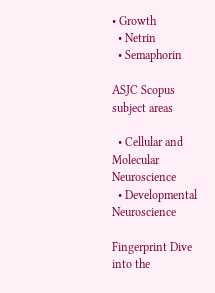• Growth
  • Netrin
  • Semaphorin

ASJC Scopus subject areas

  • Cellular and Molecular Neuroscience
  • Developmental Neuroscience

Fingerprint Dive into the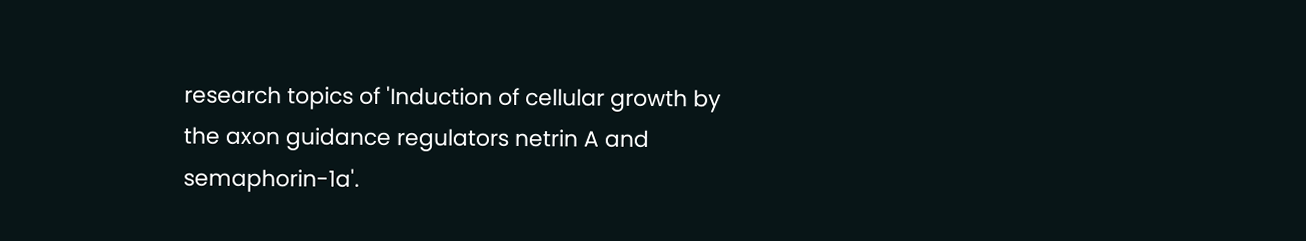research topics of 'Induction of cellular growth by the axon guidance regulators netrin A and semaphorin-1a'.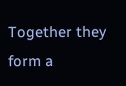Together they form a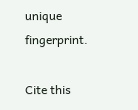unique fingerprint.

Cite this